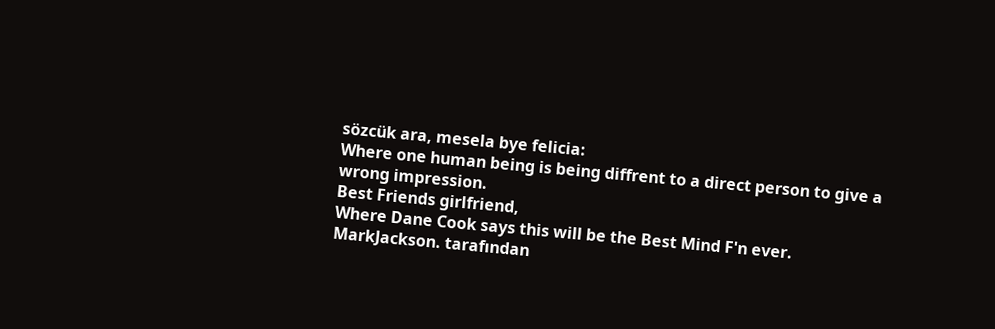sözcük ara, mesela bye felicia:
Where one human being is being diffrent to a direct person to give a wrong impression.
Best Friends girlfriend,
Where Dane Cook says this will be the Best Mind F'n ever.
MarkJackson. tarafından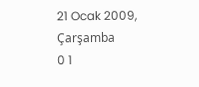21 Ocak 2009, Çarşamba
0 1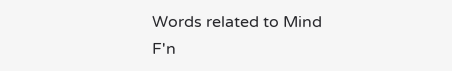Words related to Mind F'n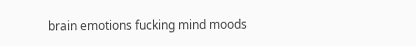brain emotions fucking mind moods